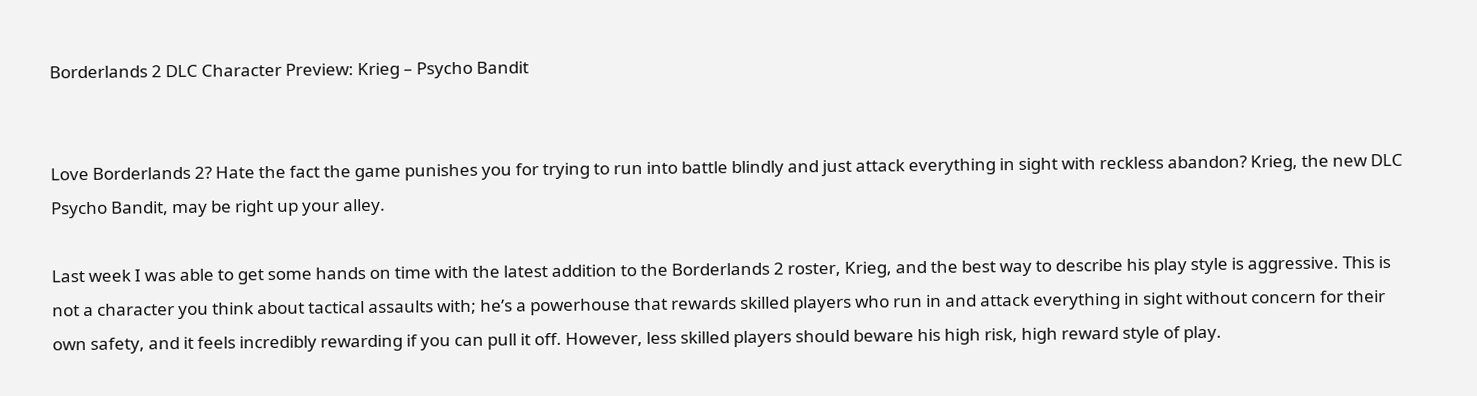Borderlands 2 DLC Character Preview: Krieg – Psycho Bandit


Love Borderlands 2? Hate the fact the game punishes you for trying to run into battle blindly and just attack everything in sight with reckless abandon? Krieg, the new DLC Psycho Bandit, may be right up your alley.

Last week I was able to get some hands on time with the latest addition to the Borderlands 2 roster, Krieg, and the best way to describe his play style is aggressive. This is not a character you think about tactical assaults with; he’s a powerhouse that rewards skilled players who run in and attack everything in sight without concern for their own safety, and it feels incredibly rewarding if you can pull it off. However, less skilled players should beware his high risk, high reward style of play.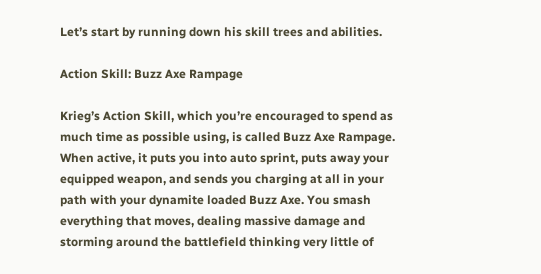Let’s start by running down his skill trees and abilities.

Action Skill: Buzz Axe Rampage

Krieg’s Action Skill, which you’re encouraged to spend as much time as possible using, is called Buzz Axe Rampage. When active, it puts you into auto sprint, puts away your equipped weapon, and sends you charging at all in your path with your dynamite loaded Buzz Axe. You smash everything that moves, dealing massive damage and storming around the battlefield thinking very little of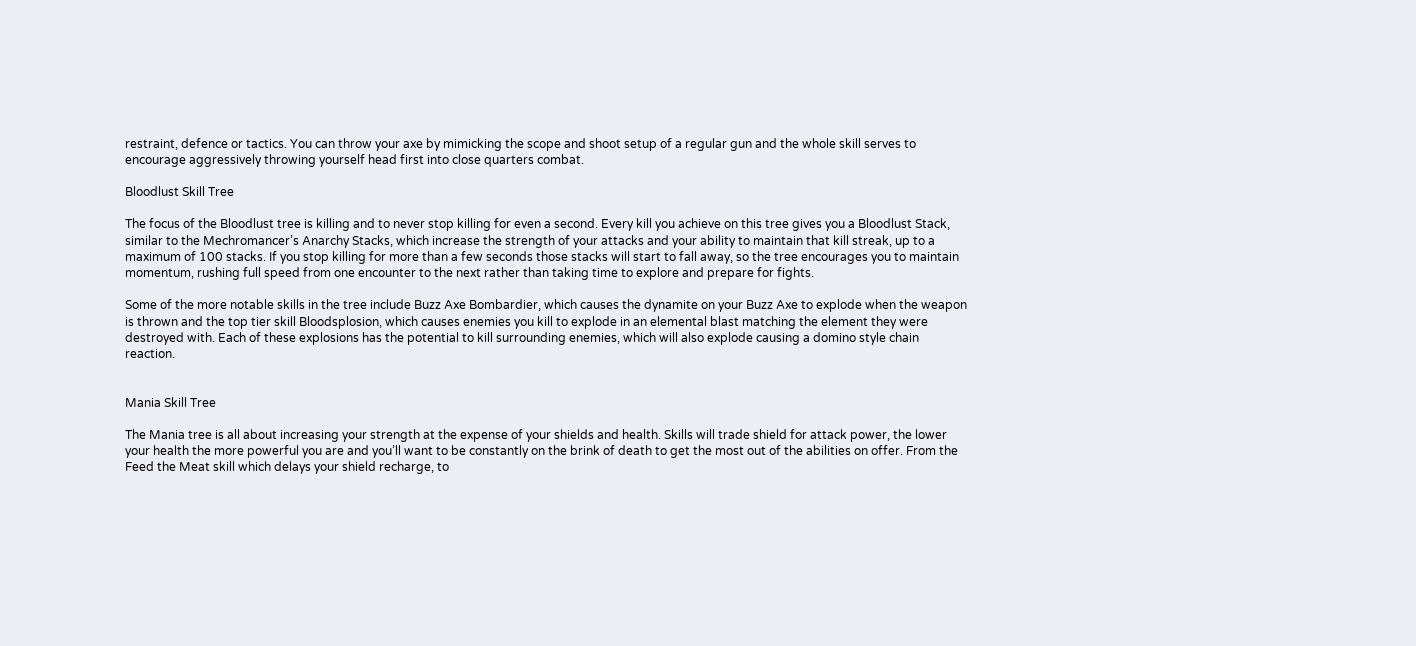restraint, defence or tactics. You can throw your axe by mimicking the scope and shoot setup of a regular gun and the whole skill serves to encourage aggressively throwing yourself head first into close quarters combat.

Bloodlust Skill Tree

The focus of the Bloodlust tree is killing and to never stop killing for even a second. Every kill you achieve on this tree gives you a Bloodlust Stack, similar to the Mechromancer’s Anarchy Stacks, which increase the strength of your attacks and your ability to maintain that kill streak, up to a maximum of 100 stacks. If you stop killing for more than a few seconds those stacks will start to fall away, so the tree encourages you to maintain momentum, rushing full speed from one encounter to the next rather than taking time to explore and prepare for fights.

Some of the more notable skills in the tree include Buzz Axe Bombardier, which causes the dynamite on your Buzz Axe to explode when the weapon is thrown and the top tier skill Bloodsplosion, which causes enemies you kill to explode in an elemental blast matching the element they were destroyed with. Each of these explosions has the potential to kill surrounding enemies, which will also explode causing a domino style chain reaction.


Mania Skill Tree

The Mania tree is all about increasing your strength at the expense of your shields and health. Skills will trade shield for attack power, the lower your health the more powerful you are and you’ll want to be constantly on the brink of death to get the most out of the abilities on offer. From the Feed the Meat skill which delays your shield recharge, to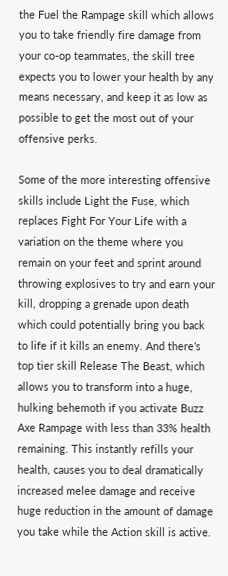the Fuel the Rampage skill which allows you to take friendly fire damage from your co-op teammates, the skill tree expects you to lower your health by any means necessary, and keep it as low as possible to get the most out of your offensive perks.

Some of the more interesting offensive skills include Light the Fuse, which replaces Fight For Your Life with a variation on the theme where you remain on your feet and sprint around throwing explosives to try and earn your kill, dropping a grenade upon death which could potentially bring you back to life if it kills an enemy. And there’s top tier skill Release The Beast, which allows you to transform into a huge, hulking behemoth if you activate Buzz Axe Rampage with less than 33% health remaining. This instantly refills your health, causes you to deal dramatically increased melee damage and receive huge reduction in the amount of damage you take while the Action skill is active.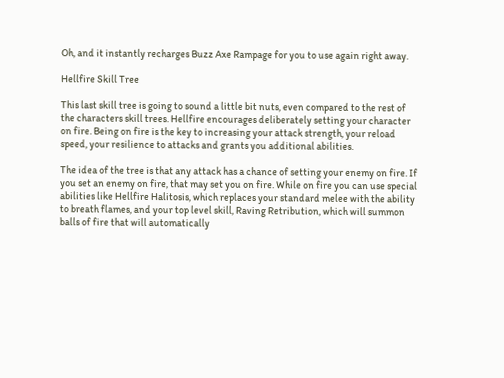Oh, and it instantly recharges Buzz Axe Rampage for you to use again right away.

Hellfire Skill Tree

This last skill tree is going to sound a little bit nuts, even compared to the rest of the characters skill trees. Hellfire encourages deliberately setting your character on fire. Being on fire is the key to increasing your attack strength, your reload speed, your resilience to attacks and grants you additional abilities.

The idea of the tree is that any attack has a chance of setting your enemy on fire. If you set an enemy on fire, that may set you on fire. While on fire you can use special abilities like Hellfire Halitosis, which replaces your standard melee with the ability to breath flames, and your top level skill, Raving Retribution, which will summon balls of fire that will automatically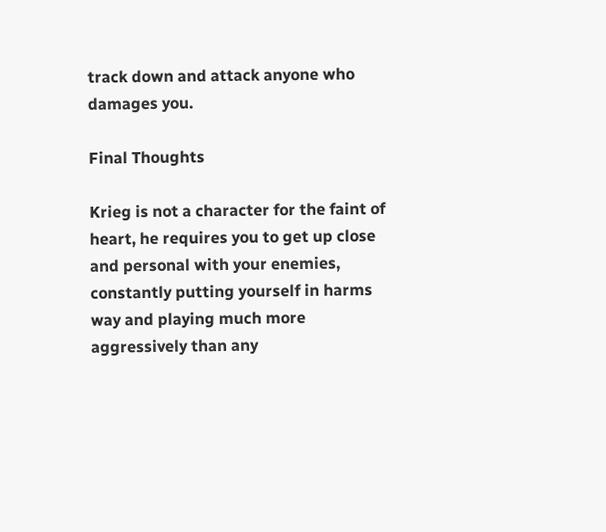track down and attack anyone who damages you.

Final Thoughts

Krieg is not a character for the faint of heart, he requires you to get up close and personal with your enemies, constantly putting yourself in harms way and playing much more aggressively than any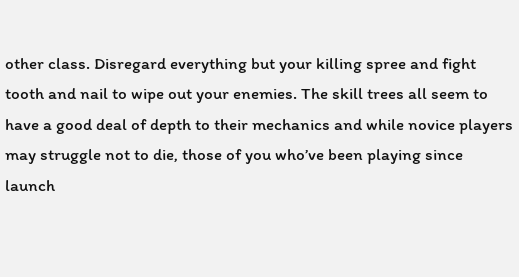other class. Disregard everything but your killing spree and fight tooth and nail to wipe out your enemies. The skill trees all seem to have a good deal of depth to their mechanics and while novice players may struggle not to die, those of you who’ve been playing since launch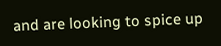and are looking to spice up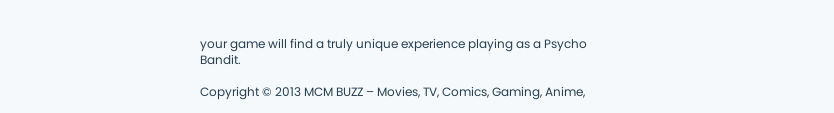your game will find a truly unique experience playing as a Psycho Bandit.

Copyright © 2013 MCM BUZZ – Movies, TV, Comics, Gaming, Anime,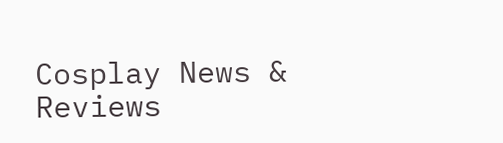Cosplay News & Reviews